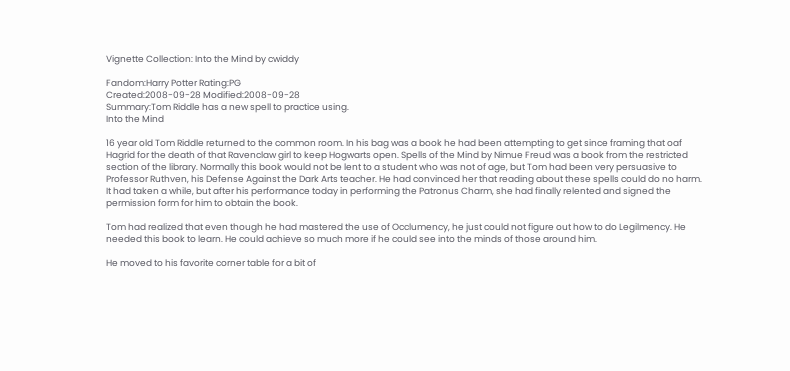Vignette Collection: Into the Mind by cwiddy

Fandom:Harry Potter Rating:PG
Created:2008-09-28 Modified:2008-09-28
Summary:Tom Riddle has a new spell to practice using.
Into the Mind

16 year old Tom Riddle returned to the common room. In his bag was a book he had been attempting to get since framing that oaf Hagrid for the death of that Ravenclaw girl to keep Hogwarts open. Spells of the Mind by Nimue Freud was a book from the restricted section of the library. Normally this book would not be lent to a student who was not of age, but Tom had been very persuasive to Professor Ruthven, his Defense Against the Dark Arts teacher. He had convinced her that reading about these spells could do no harm. It had taken a while, but after his performance today in performing the Patronus Charm, she had finally relented and signed the permission form for him to obtain the book.

Tom had realized that even though he had mastered the use of Occlumency, he just could not figure out how to do Legilmency. He needed this book to learn. He could achieve so much more if he could see into the minds of those around him.

He moved to his favorite corner table for a bit of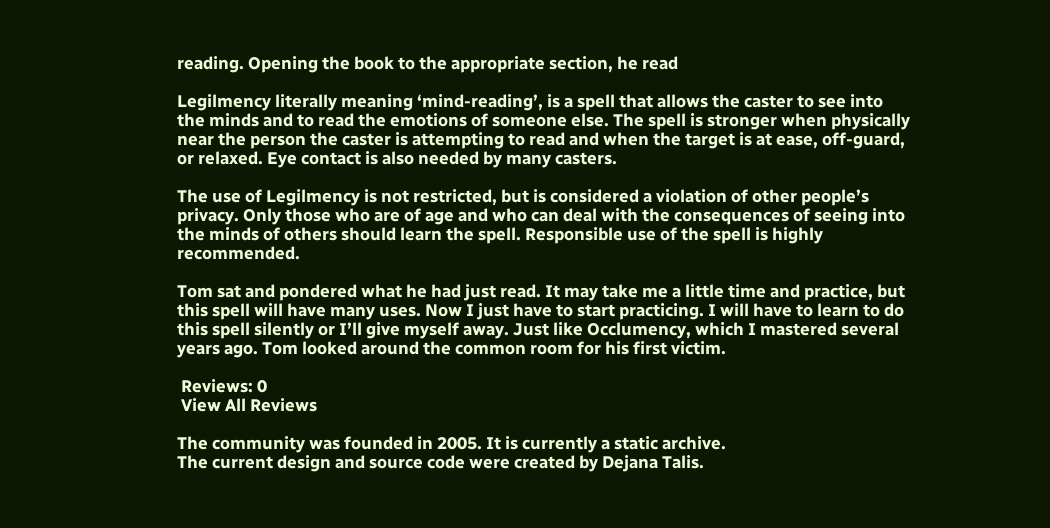reading. Opening the book to the appropriate section, he read

Legilmency literally meaning ‘mind-reading’, is a spell that allows the caster to see into the minds and to read the emotions of someone else. The spell is stronger when physically near the person the caster is attempting to read and when the target is at ease, off-guard, or relaxed. Eye contact is also needed by many casters.

The use of Legilmency is not restricted, but is considered a violation of other people’s privacy. Only those who are of age and who can deal with the consequences of seeing into the minds of others should learn the spell. Responsible use of the spell is highly recommended.

Tom sat and pondered what he had just read. It may take me a little time and practice, but this spell will have many uses. Now I just have to start practicing. I will have to learn to do this spell silently or I’ll give myself away. Just like Occlumency, which I mastered several years ago. Tom looked around the common room for his first victim.

 Reviews: 0
 View All Reviews

The community was founded in 2005. It is currently a static archive.
The current design and source code were created by Dejana Talis.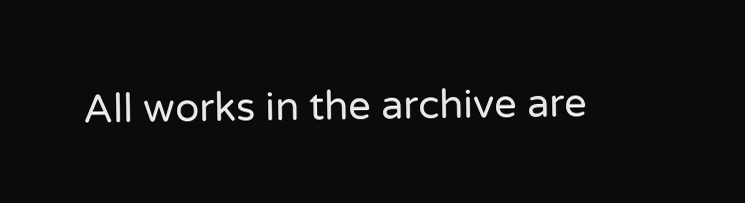All works in the archive are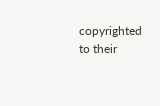copyrighted to their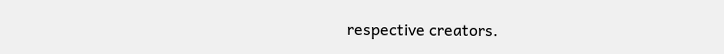respective creators.